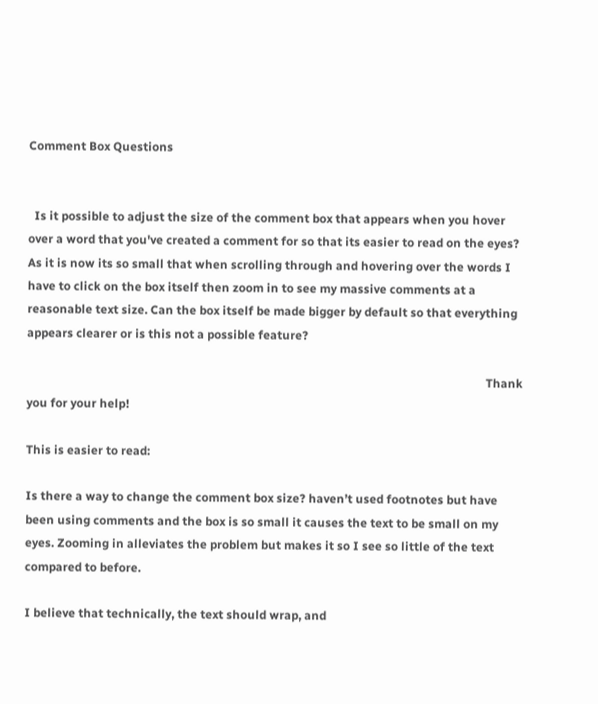Comment Box Questions


  Is it possible to adjust the size of the comment box that appears when you hover over a word that you've created a comment for so that its easier to read on the eyes? As it is now its so small that when scrolling through and hovering over the words I have to click on the box itself then zoom in to see my massive comments at a reasonable text size. Can the box itself be made bigger by default so that everything appears clearer or is this not a possible feature?

                                                                                                                                                         Thank you for your help!

This is easier to read:

Is there a way to change the comment box size? haven’t used footnotes but have
been using comments and the box is so small it causes the text to be small on my
eyes. Zooming in alleviates the problem but makes it so I see so little of the text
compared to before.

I believe that technically, the text should wrap, and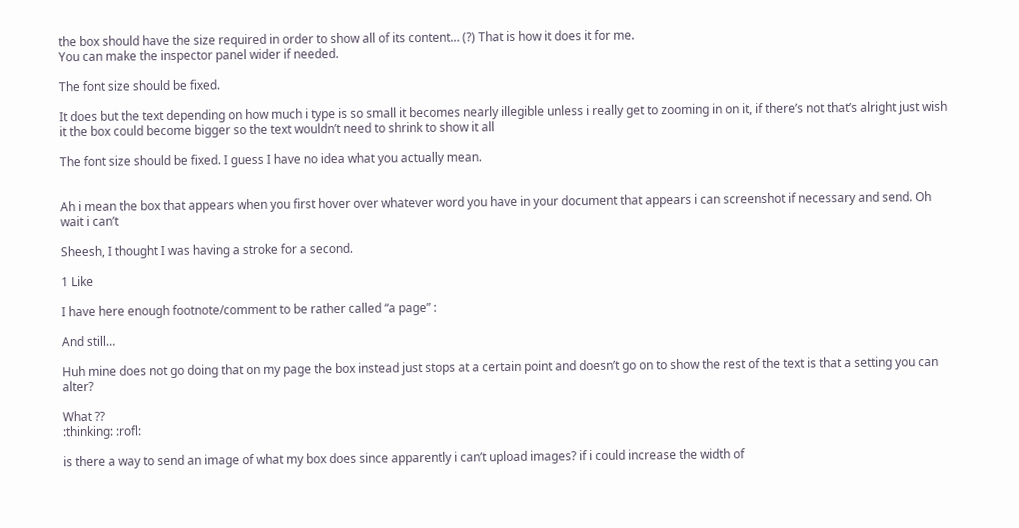the box should have the size required in order to show all of its content… (?) That is how it does it for me.
You can make the inspector panel wider if needed.

The font size should be fixed.

It does but the text depending on how much i type is so small it becomes nearly illegible unless i really get to zooming in on it, if there’s not that’s alright just wish it the box could become bigger so the text wouldn’t need to shrink to show it all

The font size should be fixed. I guess I have no idea what you actually mean.


Ah i mean the box that appears when you first hover over whatever word you have in your document that appears i can screenshot if necessary and send. Oh wait i can’t

Sheesh, I thought I was having a stroke for a second.

1 Like

I have here enough footnote/comment to be rather called “a page” :

And still…

Huh mine does not go doing that on my page the box instead just stops at a certain point and doesn’t go on to show the rest of the text is that a setting you can alter?

What ??
:thinking: :rofl:

is there a way to send an image of what my box does since apparently i can’t upload images? if i could increase the width of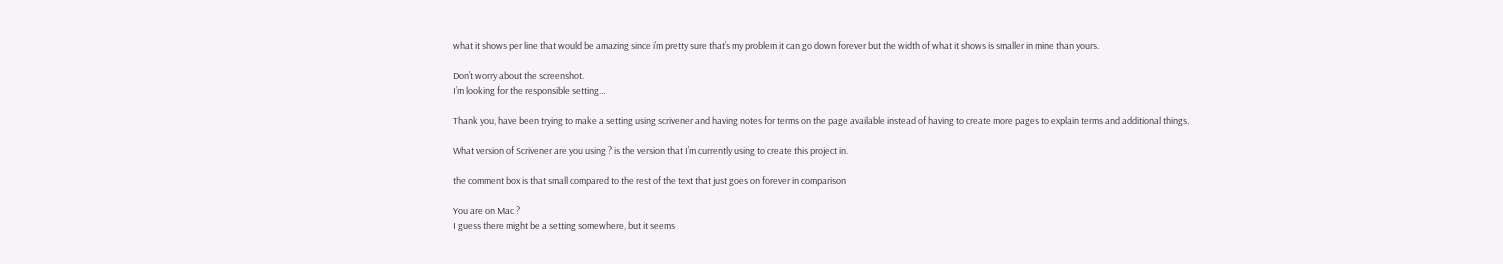what it shows per line that would be amazing since i’m pretty sure that’s my problem it can go down forever but the width of what it shows is smaller in mine than yours.

Don’t worry about the screenshot.
I’m looking for the responsible setting…

Thank you, have been trying to make a setting using scrivener and having notes for terms on the page available instead of having to create more pages to explain terms and additional things.

What version of Scrivener are you using ? is the version that I’m currently using to create this project in.

the comment box is that small compared to the rest of the text that just goes on forever in comparison

You are on Mac ?
I guess there might be a setting somewhere, but it seems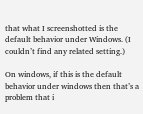that what I screenshotted is the default behavior under Windows. (I couldn’t find any related setting.)

On windows, if this is the default behavior under windows then that’s a problem that i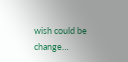wish could be change…